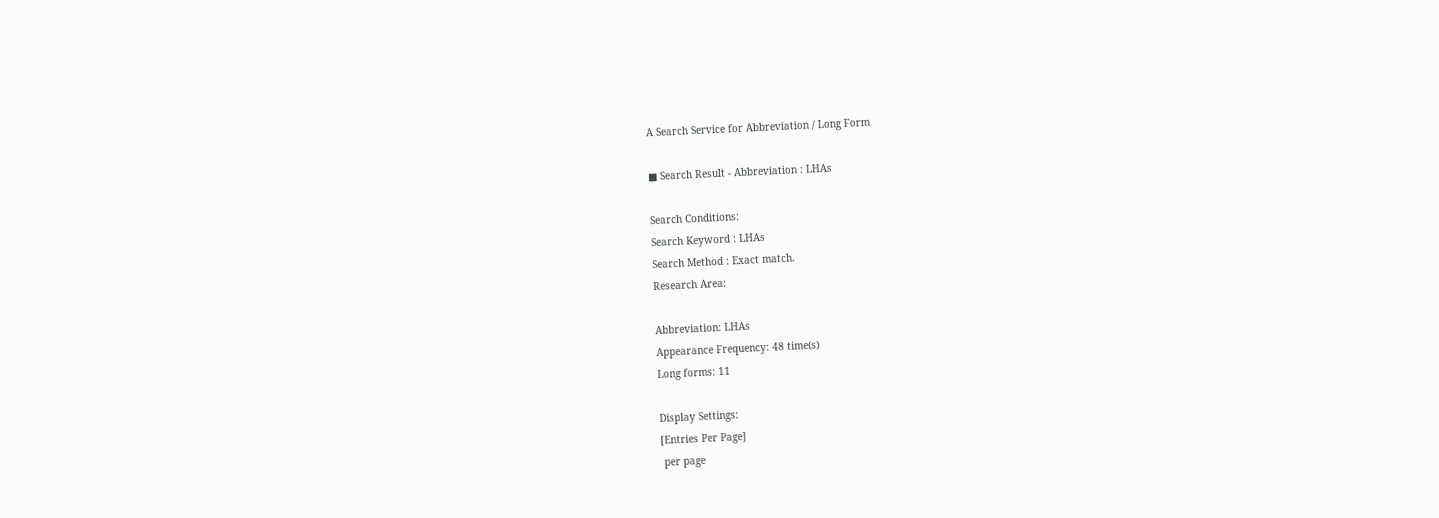A Search Service for Abbreviation / Long Form

■ Search Result - Abbreviation : LHAs

Search Conditions:
Search Keyword : LHAs
Search Method : Exact match.
Research Area:

Abbreviation: LHAs
Appearance Frequency: 48 time(s)
Long forms: 11

Display Settings:
[Entries Per Page]
 per page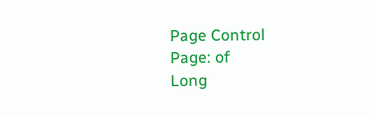Page Control
Page: of
Long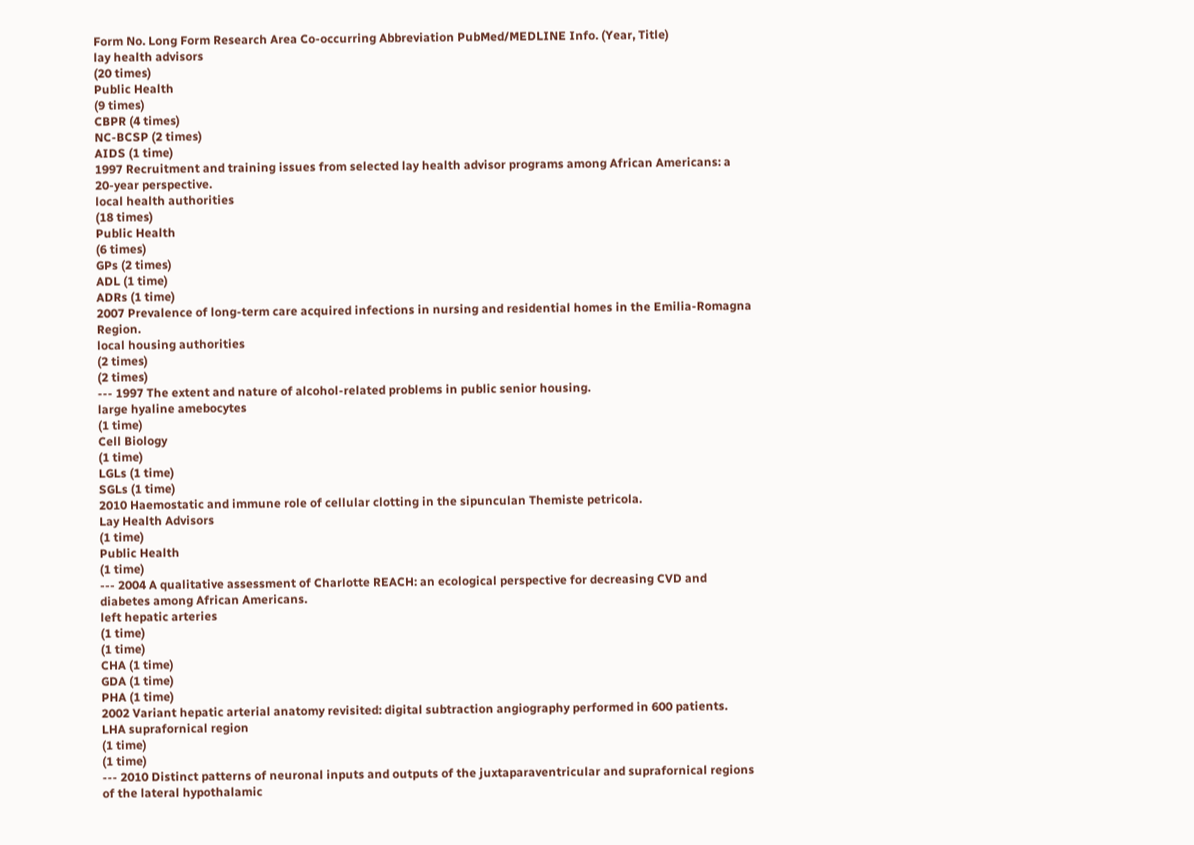Form No. Long Form Research Area Co-occurring Abbreviation PubMed/MEDLINE Info. (Year, Title)
lay health advisors
(20 times)
Public Health
(9 times)
CBPR (4 times)
NC-BCSP (2 times)
AIDS (1 time)
1997 Recruitment and training issues from selected lay health advisor programs among African Americans: a 20-year perspective.
local health authorities
(18 times)
Public Health
(6 times)
GPs (2 times)
ADL (1 time)
ADRs (1 time)
2007 Prevalence of long-term care acquired infections in nursing and residential homes in the Emilia-Romagna Region.
local housing authorities
(2 times)
(2 times)
--- 1997 The extent and nature of alcohol-related problems in public senior housing.
large hyaline amebocytes
(1 time)
Cell Biology
(1 time)
LGLs (1 time)
SGLs (1 time)
2010 Haemostatic and immune role of cellular clotting in the sipunculan Themiste petricola.
Lay Health Advisors
(1 time)
Public Health
(1 time)
--- 2004 A qualitative assessment of Charlotte REACH: an ecological perspective for decreasing CVD and diabetes among African Americans.
left hepatic arteries
(1 time)
(1 time)
CHA (1 time)
GDA (1 time)
PHA (1 time)
2002 Variant hepatic arterial anatomy revisited: digital subtraction angiography performed in 600 patients.
LHA suprafornical region
(1 time)
(1 time)
--- 2010 Distinct patterns of neuronal inputs and outputs of the juxtaparaventricular and suprafornical regions of the lateral hypothalamic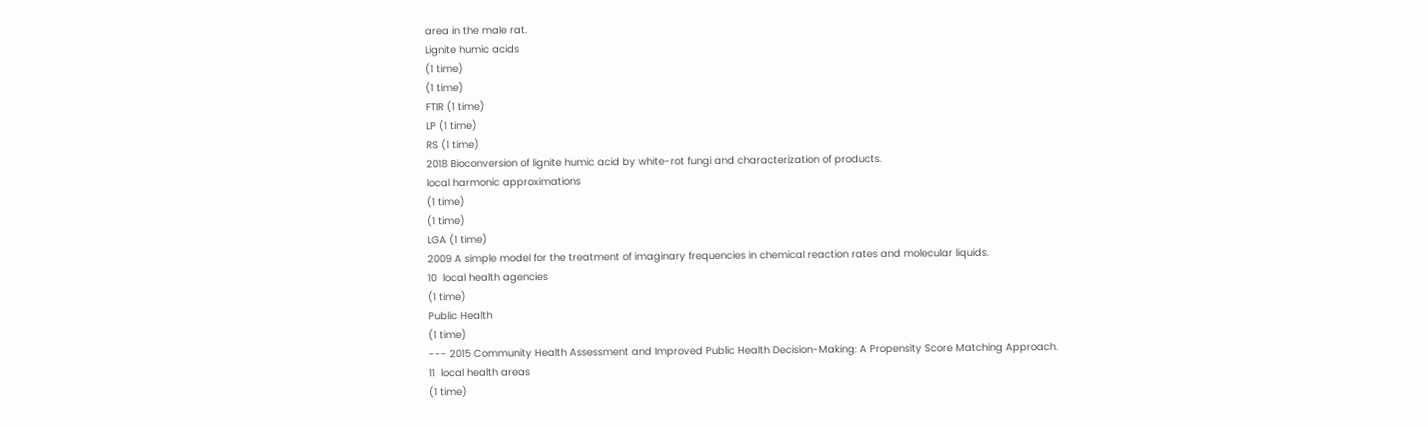area in the male rat.
Lignite humic acids
(1 time)
(1 time)
FTIR (1 time)
LP (1 time)
RS (1 time)
2018 Bioconversion of lignite humic acid by white-rot fungi and characterization of products.
local harmonic approximations
(1 time)
(1 time)
LGA (1 time)
2009 A simple model for the treatment of imaginary frequencies in chemical reaction rates and molecular liquids.
10  local health agencies
(1 time)
Public Health
(1 time)
--- 2015 Community Health Assessment and Improved Public Health Decision-Making: A Propensity Score Matching Approach.
11  local health areas
(1 time)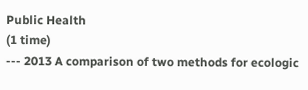Public Health
(1 time)
--- 2013 A comparison of two methods for ecologic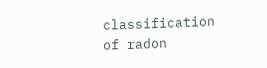classification of radon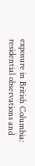exposure in British Columbia: residential observations and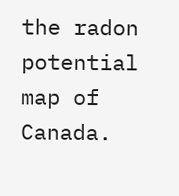the radon potential map of Canada.